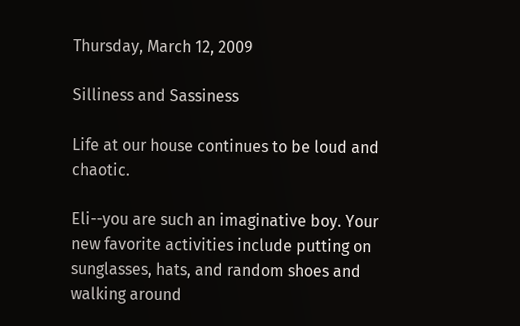Thursday, March 12, 2009

Silliness and Sassiness

Life at our house continues to be loud and chaotic.

Eli--you are such an imaginative boy. Your new favorite activities include putting on sunglasses, hats, and random shoes and walking around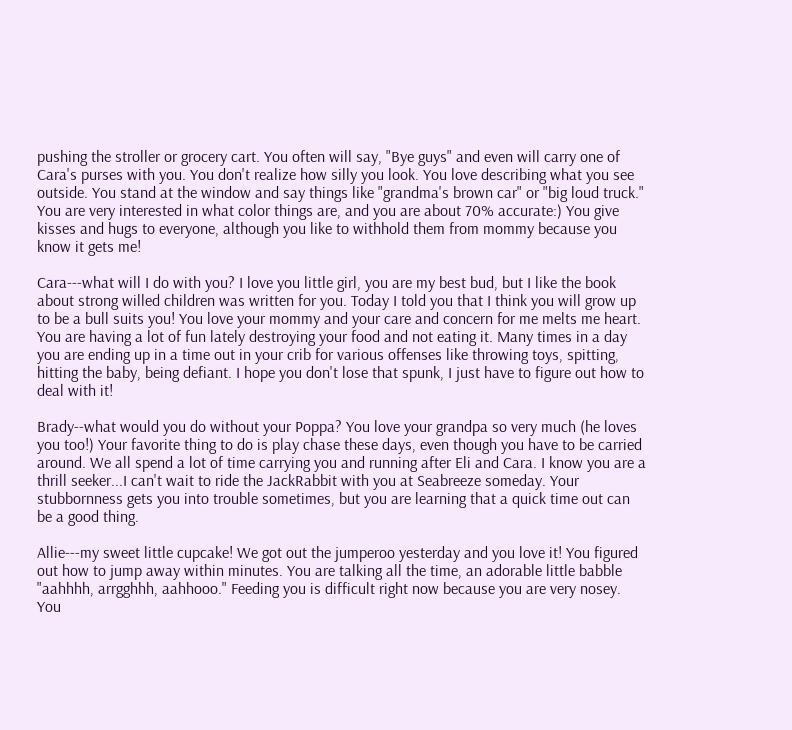pushing the stroller or grocery cart. You often will say, "Bye guys" and even will carry one of Cara's purses with you. You don't realize how silly you look. You love describing what you see outside. You stand at the window and say things like "grandma's brown car" or "big loud truck." You are very interested in what color things are, and you are about 70% accurate:) You give kisses and hugs to everyone, although you like to withhold them from mommy because you know it gets me!

Cara---what will I do with you? I love you little girl, you are my best bud, but I like the book about strong willed children was written for you. Today I told you that I think you will grow up to be a bull suits you! You love your mommy and your care and concern for me melts me heart. You are having a lot of fun lately destroying your food and not eating it. Many times in a day you are ending up in a time out in your crib for various offenses like throwing toys, spitting, hitting the baby, being defiant. I hope you don't lose that spunk, I just have to figure out how to deal with it!

Brady--what would you do without your Poppa? You love your grandpa so very much (he loves you too!) Your favorite thing to do is play chase these days, even though you have to be carried around. We all spend a lot of time carrying you and running after Eli and Cara. I know you are a thrill seeker...I can't wait to ride the JackRabbit with you at Seabreeze someday. Your stubbornness gets you into trouble sometimes, but you are learning that a quick time out can be a good thing.

Allie---my sweet little cupcake! We got out the jumperoo yesterday and you love it! You figured out how to jump away within minutes. You are talking all the time, an adorable little babble "aahhhh, arrgghhh, aahhooo." Feeding you is difficult right now because you are very nosey. You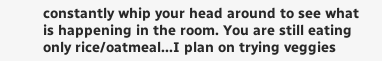constantly whip your head around to see what is happening in the room. You are still eating only rice/oatmeal...I plan on trying veggies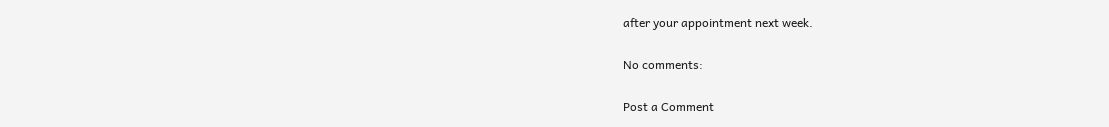after your appointment next week.

No comments:

Post a Comment